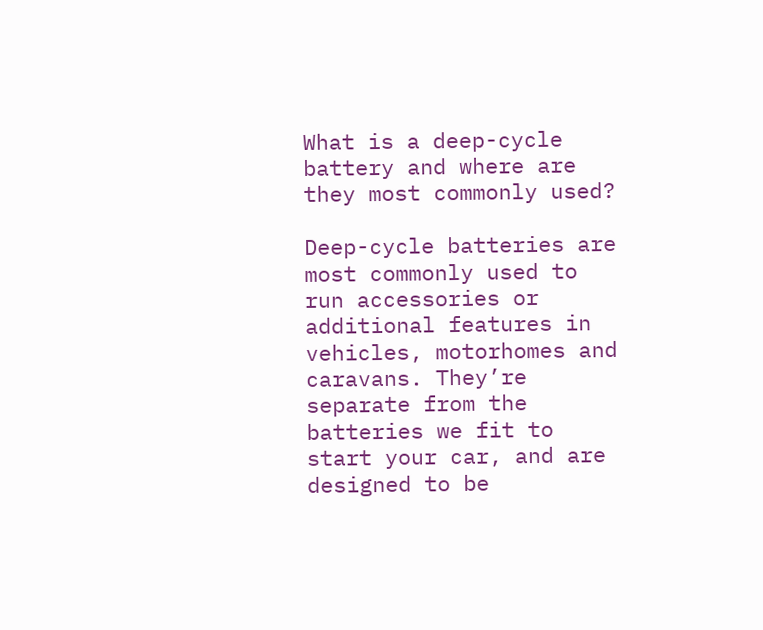What is a deep-cycle battery and where are they most commonly used?

Deep-cycle batteries are most commonly used to run accessories or additional features in vehicles, motorhomes and caravans. They’re separate from the batteries we fit to start your car, and are designed to be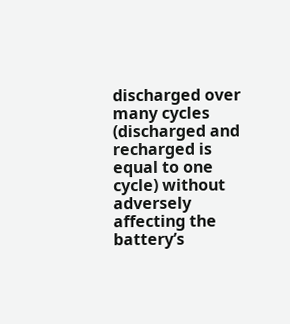discharged over many cycles (discharged and recharged is equal to one cycle) without adversely affecting the battery’s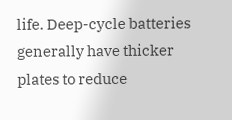life. Deep-cycle batteries generally have thicker plates to reduce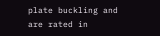plate buckling and are rated in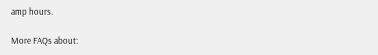amp hours.

More FAQs about: